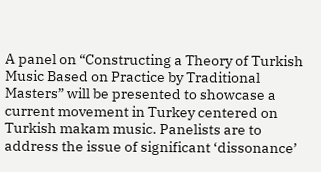A panel on “Constructing a Theory of Turkish Music Based on Practice by Traditional Masters” will be presented to showcase a current movement in Turkey centered on Turkish makam music. Panelists are to address the issue of significant ‘dissonance’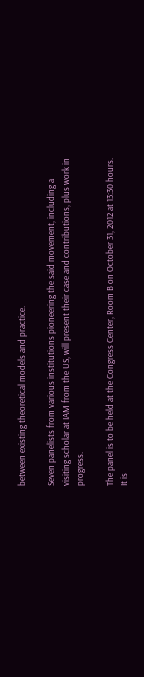between existing theoretical models and practice.

Seven panelists from various institutions pioneering the said movement, including a visiting scholar at IAM from the US, will present their case and contributions, plus work in progress.

The panel is to be held at the Congress Center, Room B on October 31, 2012 at 13:30 hours. It is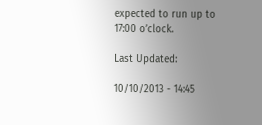expected to run up to 17:00 o’clock.

Last Updated:

10/10/2013 - 14:45